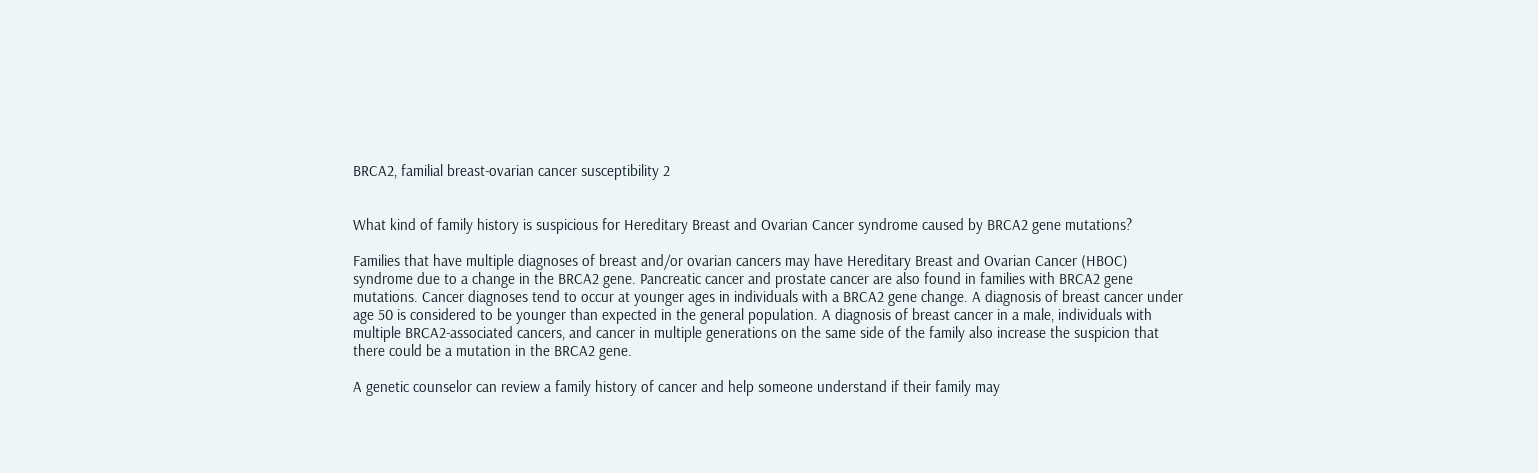BRCA2, familial breast-ovarian cancer susceptibility 2


What kind of family history is suspicious for Hereditary Breast and Ovarian Cancer syndrome caused by BRCA2 gene mutations?

Families that have multiple diagnoses of breast and/or ovarian cancers may have Hereditary Breast and Ovarian Cancer (HBOC) syndrome due to a change in the BRCA2 gene. Pancreatic cancer and prostate cancer are also found in families with BRCA2 gene mutations. Cancer diagnoses tend to occur at younger ages in individuals with a BRCA2 gene change. A diagnosis of breast cancer under age 50 is considered to be younger than expected in the general population. A diagnosis of breast cancer in a male, individuals with multiple BRCA2-associated cancers, and cancer in multiple generations on the same side of the family also increase the suspicion that there could be a mutation in the BRCA2 gene.

A genetic counselor can review a family history of cancer and help someone understand if their family may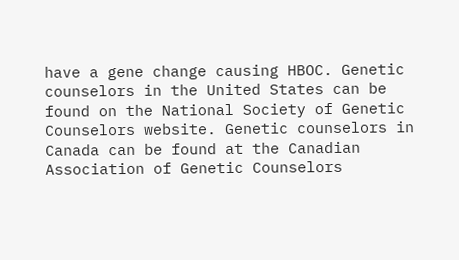have a gene change causing HBOC. Genetic counselors in the United States can be found on the National Society of Genetic Counselors website. Genetic counselors in Canada can be found at the Canadian Association of Genetic Counselors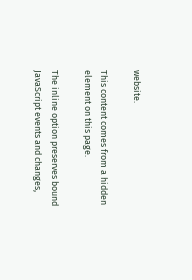website.

This content comes from a hidden element on this page.

The inline option preserves bound JavaScript events and changes,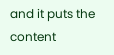and it puts the content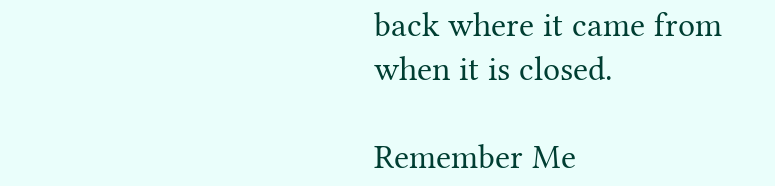back where it came from when it is closed.

Remember Me